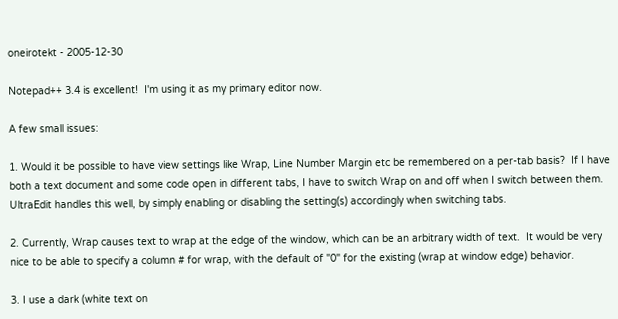oneirotekt - 2005-12-30

Notepad++ 3.4 is excellent!  I'm using it as my primary editor now.

A few small issues:

1. Would it be possible to have view settings like Wrap, Line Number Margin etc be remembered on a per-tab basis?  If I have both a text document and some code open in different tabs, I have to switch Wrap on and off when I switch between them.  UltraEdit handles this well, by simply enabling or disabling the setting(s) accordingly when switching tabs.

2. Currently, Wrap causes text to wrap at the edge of the window, which can be an arbitrary width of text.  It would be very nice to be able to specify a column # for wrap, with the default of "0" for the existing (wrap at window edge) behavior.

3. I use a dark (white text on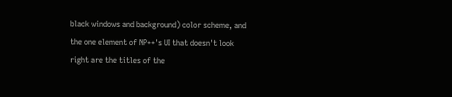black windows and background) color scheme, and the one element of NP++'s UI that doesn't look right are the titles of the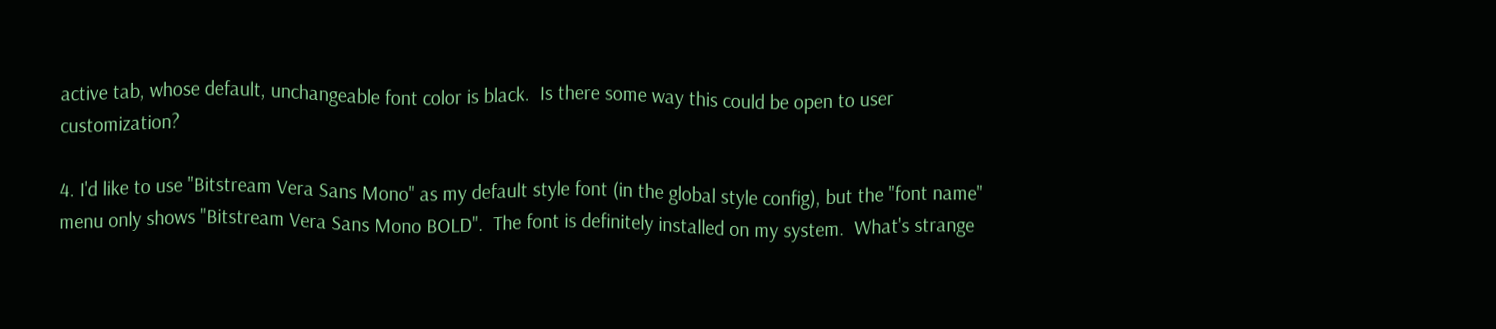active tab, whose default, unchangeable font color is black.  Is there some way this could be open to user customization?

4. I'd like to use "Bitstream Vera Sans Mono" as my default style font (in the global style config), but the "font name" menu only shows "Bitstream Vera Sans Mono BOLD".  The font is definitely installed on my system.  What's strange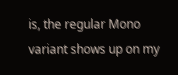is, the regular Mono variant shows up on my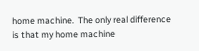home machine.  The only real difference is that my home machine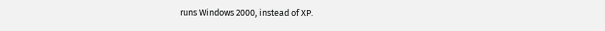runs Windows 2000, instead of XP.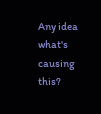Any idea what's causing this?